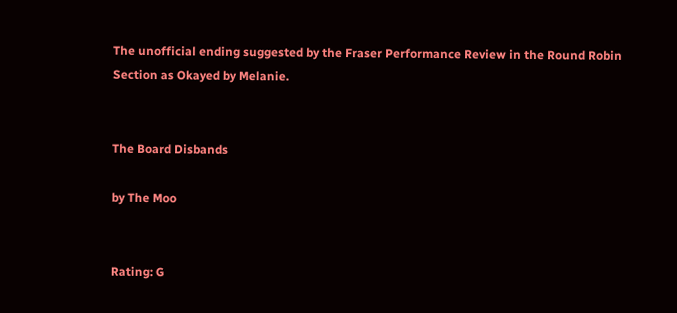The unofficial ending suggested by the Fraser Performance Review in the Round Robin Section as Okayed by Melanie.


The Board Disbands

by The Moo


Rating: G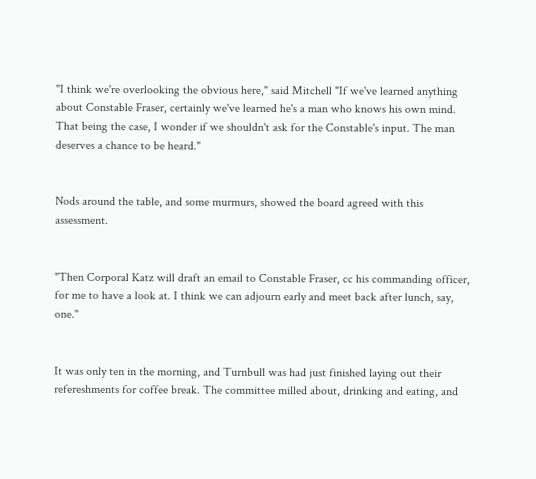"I think we're overlooking the obvious here," said Mitchell "If we've learned anything about Constable Fraser, certainly we've learned he's a man who knows his own mind. That being the case, I wonder if we shouldn't ask for the Constable's input. The man deserves a chance to be heard."


Nods around the table, and some murmurs, showed the board agreed with this assessment.


"Then Corporal Katz will draft an email to Constable Fraser, cc his commanding officer, for me to have a look at. I think we can adjourn early and meet back after lunch, say, one."


It was only ten in the morning, and Turnbull was had just finished laying out their refereshments for coffee break. The committee milled about, drinking and eating, and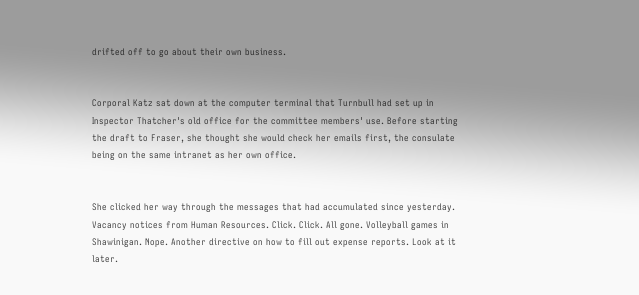drifted off to go about their own business.


Corporal Katz sat down at the computer terminal that Turnbull had set up in Inspector Thatcher's old office for the committee members' use. Before starting the draft to Fraser, she thought she would check her emails first, the consulate being on the same intranet as her own office.


She clicked her way through the messages that had accumulated since yesterday. Vacancy notices from Human Resources. Click. Click. All gone. Volleyball games in Shawinigan. Nope. Another directive on how to fill out expense reports. Look at it later.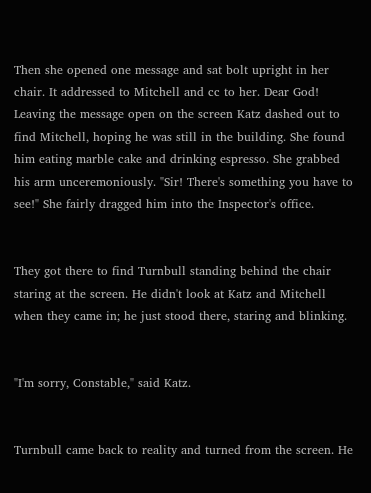Then she opened one message and sat bolt upright in her chair. It addressed to Mitchell and cc to her. Dear God! Leaving the message open on the screen Katz dashed out to find Mitchell, hoping he was still in the building. She found him eating marble cake and drinking espresso. She grabbed his arm unceremoniously. "Sir! There's something you have to see!" She fairly dragged him into the Inspector's office.


They got there to find Turnbull standing behind the chair staring at the screen. He didn't look at Katz and Mitchell when they came in; he just stood there, staring and blinking.


"I'm sorry, Constable," said Katz.


Turnbull came back to reality and turned from the screen. He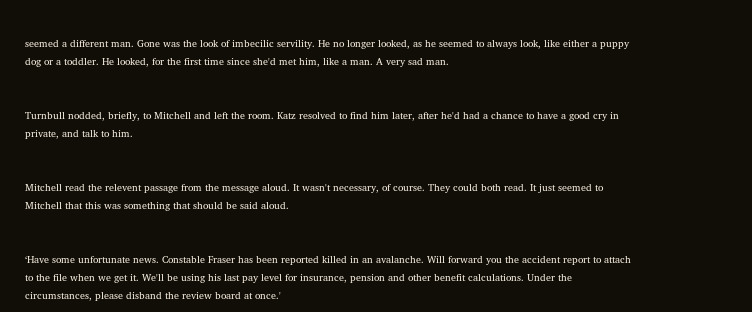seemed a different man. Gone was the look of imbecilic servility. He no longer looked, as he seemed to always look, like either a puppy dog or a toddler. He looked, for the first time since she'd met him, like a man. A very sad man.


Turnbull nodded, briefly, to Mitchell and left the room. Katz resolved to find him later, after he'd had a chance to have a good cry in private, and talk to him.


Mitchell read the relevent passage from the message aloud. It wasn't necessary, of course. They could both read. It just seemed to Mitchell that this was something that should be said aloud.


‘Have some unfortunate news. Constable Fraser has been reported killed in an avalanche. Will forward you the accident report to attach to the file when we get it. We'll be using his last pay level for insurance, pension and other benefit calculations. Under the circumstances, please disband the review board at once.'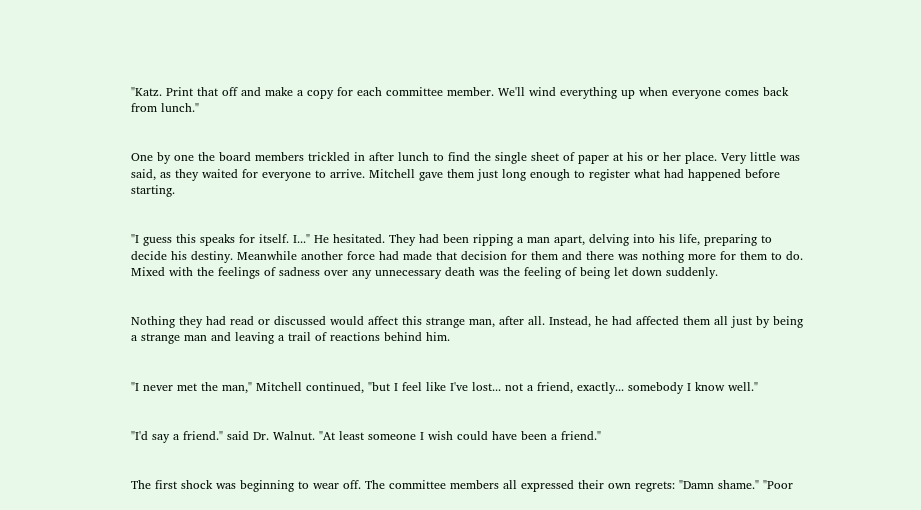"Katz. Print that off and make a copy for each committee member. We'll wind everything up when everyone comes back from lunch."


One by one the board members trickled in after lunch to find the single sheet of paper at his or her place. Very little was said, as they waited for everyone to arrive. Mitchell gave them just long enough to register what had happened before starting.


"I guess this speaks for itself. I..." He hesitated. They had been ripping a man apart, delving into his life, preparing to decide his destiny. Meanwhile another force had made that decision for them and there was nothing more for them to do. Mixed with the feelings of sadness over any unnecessary death was the feeling of being let down suddenly.


Nothing they had read or discussed would affect this strange man, after all. Instead, he had affected them all just by being a strange man and leaving a trail of reactions behind him.


"I never met the man," Mitchell continued, "but I feel like I've lost... not a friend, exactly... somebody I know well."


"I'd say a friend." said Dr. Walnut. "At least someone I wish could have been a friend."


The first shock was beginning to wear off. The committee members all expressed their own regrets: "Damn shame." "Poor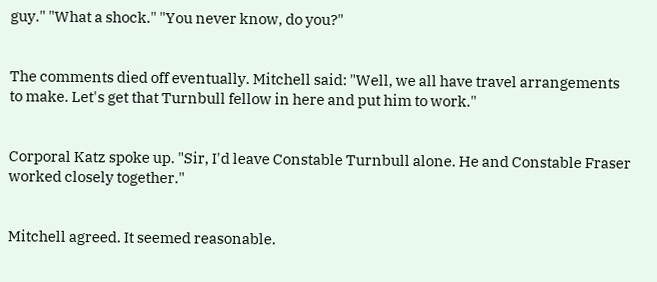guy." "What a shock." "You never know, do you?"


The comments died off eventually. Mitchell said: "Well, we all have travel arrangements to make. Let's get that Turnbull fellow in here and put him to work."


Corporal Katz spoke up. "Sir, I'd leave Constable Turnbull alone. He and Constable Fraser worked closely together."


Mitchell agreed. It seemed reasonable.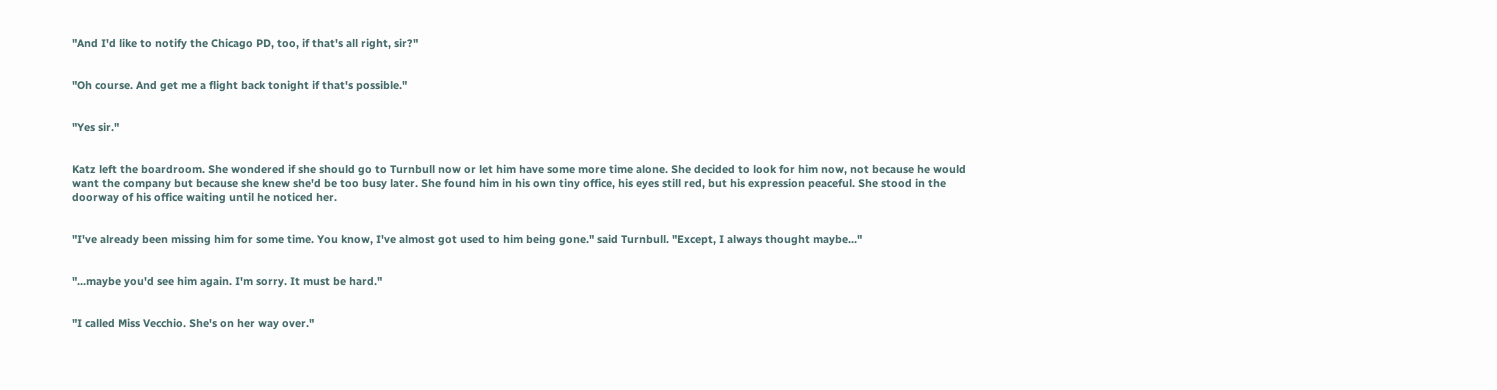"And I'd like to notify the Chicago PD, too, if that's all right, sir?"


"Oh course. And get me a flight back tonight if that's possible."


"Yes sir."


Katz left the boardroom. She wondered if she should go to Turnbull now or let him have some more time alone. She decided to look for him now, not because he would want the company but because she knew she'd be too busy later. She found him in his own tiny office, his eyes still red, but his expression peaceful. She stood in the doorway of his office waiting until he noticed her.


"I've already been missing him for some time. You know, I've almost got used to him being gone." said Turnbull. "Except, I always thought maybe..."


"...maybe you'd see him again. I'm sorry. It must be hard."


"I called Miss Vecchio. She's on her way over."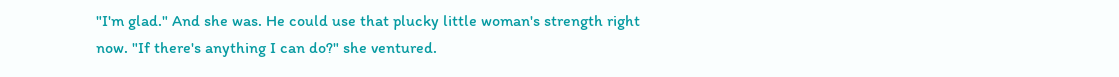"I'm glad." And she was. He could use that plucky little woman's strength right now. "If there's anything I can do?" she ventured.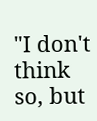"I don't think so, but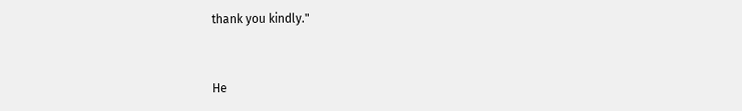thank you kindly."


He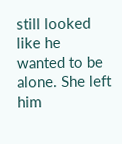still looked like he wanted to be alone. She left him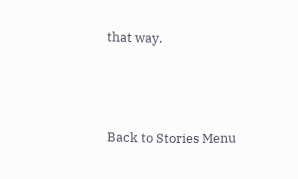that way.




Back to Stories Menu